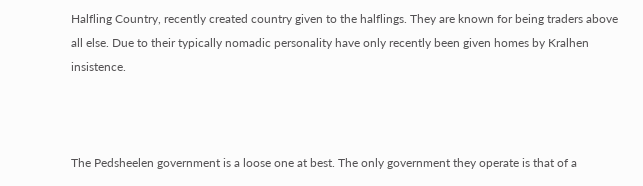Halfling Country, recently created country given to the halflings. They are known for being traders above all else. Due to their typically nomadic personality have only recently been given homes by Kralhen insistence.



The Pedsheelen government is a loose one at best. The only government they operate is that of a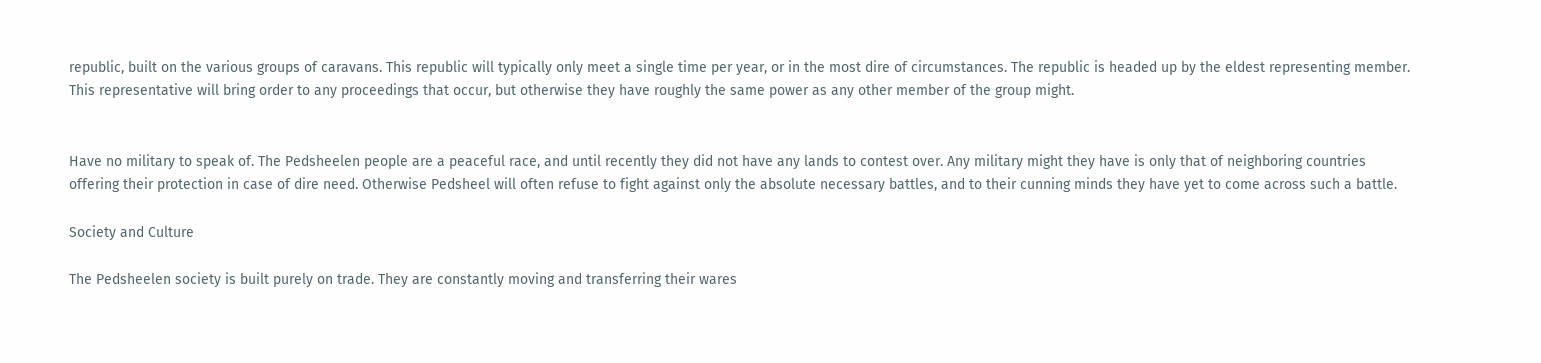republic, built on the various groups of caravans. This republic will typically only meet a single time per year, or in the most dire of circumstances. The republic is headed up by the eldest representing member. This representative will bring order to any proceedings that occur, but otherwise they have roughly the same power as any other member of the group might.


Have no military to speak of. The Pedsheelen people are a peaceful race, and until recently they did not have any lands to contest over. Any military might they have is only that of neighboring countries offering their protection in case of dire need. Otherwise Pedsheel will often refuse to fight against only the absolute necessary battles, and to their cunning minds they have yet to come across such a battle.

Society and Culture

The Pedsheelen society is built purely on trade. They are constantly moving and transferring their wares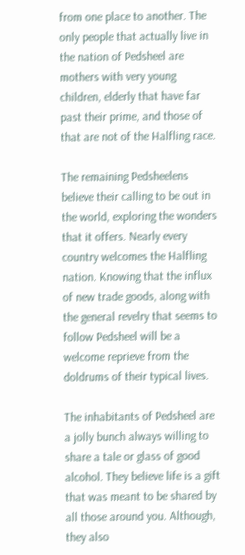from one place to another. The only people that actually live in the nation of Pedsheel are mothers with very young children, elderly that have far past their prime, and those of that are not of the Halfling race.

The remaining Pedsheelens believe their calling to be out in the world, exploring the wonders that it offers. Nearly every country welcomes the Halfling nation. Knowing that the influx of new trade goods, along with the general revelry that seems to follow Pedsheel will be a welcome reprieve from the doldrums of their typical lives.

The inhabitants of Pedsheel are a jolly bunch always willing to share a tale or glass of good alcohol. They believe life is a gift that was meant to be shared by all those around you. Although, they also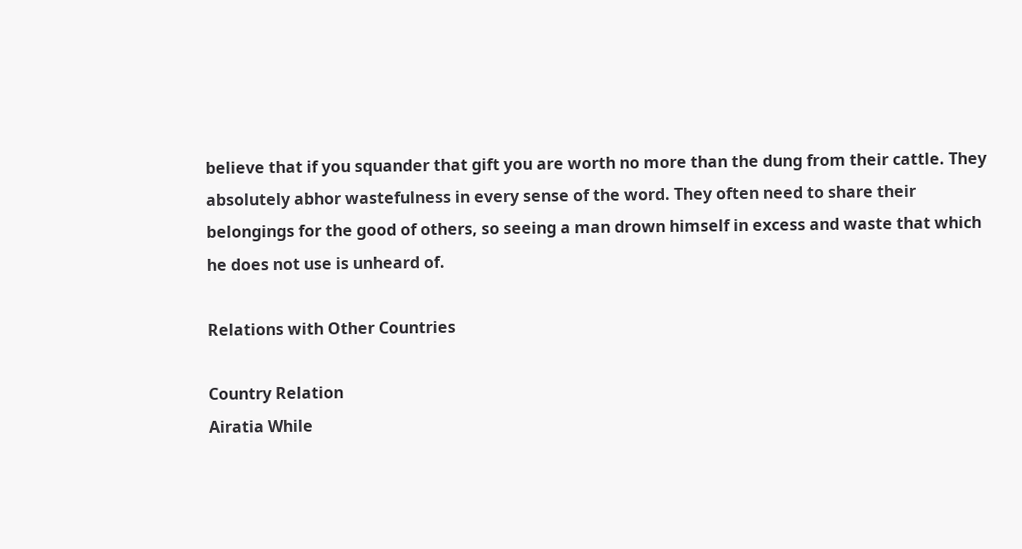believe that if you squander that gift you are worth no more than the dung from their cattle. They absolutely abhor wastefulness in every sense of the word. They often need to share their belongings for the good of others, so seeing a man drown himself in excess and waste that which he does not use is unheard of.

Relations with Other Countries

Country Relation
Airatia While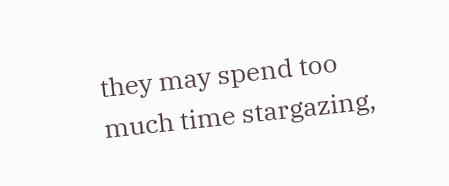they may spend too much time stargazing,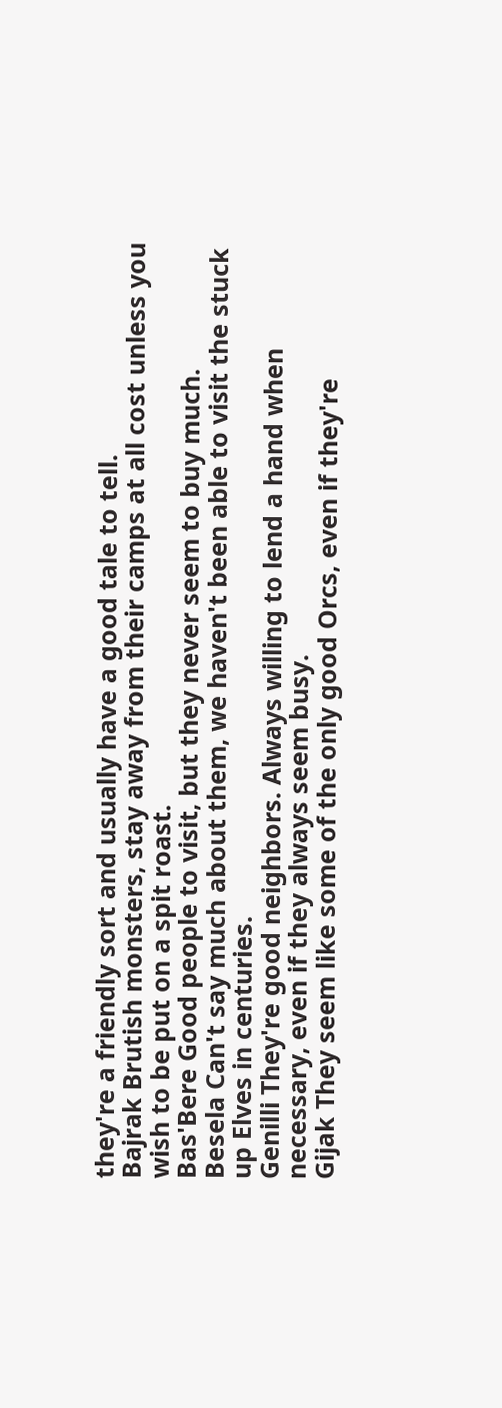they're a friendly sort and usually have a good tale to tell.
Bajrak Brutish monsters, stay away from their camps at all cost unless you wish to be put on a spit roast.
Bas'Bere Good people to visit, but they never seem to buy much.
Besela Can't say much about them, we haven't been able to visit the stuck up Elves in centuries.
Genilli They're good neighbors. Always willing to lend a hand when necessary, even if they always seem busy.
Gijak They seem like some of the only good Orcs, even if they're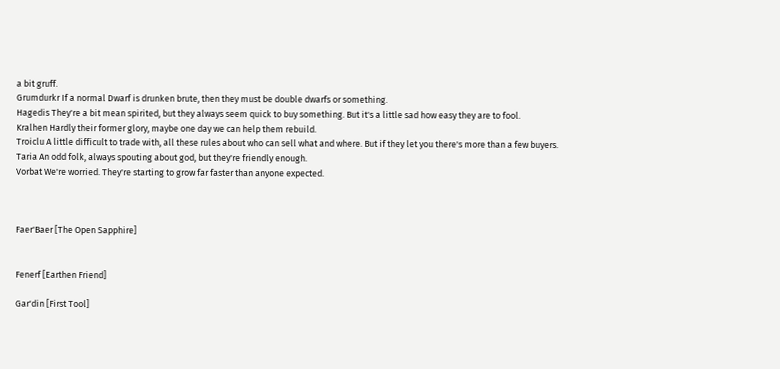a bit gruff.
Grumdurkr If a normal Dwarf is drunken brute, then they must be double dwarfs or something.
Hagedis They're a bit mean spirited, but they always seem quick to buy something. But it's a little sad how easy they are to fool.
Kralhen Hardly their former glory, maybe one day we can help them rebuild.
Troiclu A little difficult to trade with, all these rules about who can sell what and where. But if they let you there's more than a few buyers.
Taria An odd folk, always spouting about god, but they're friendly enough.
Vorbat We're worried. They're starting to grow far faster than anyone expected.



Faer'Baer [The Open Sapphire]


Fenerf [Earthen Friend]

Gar'din [First Tool]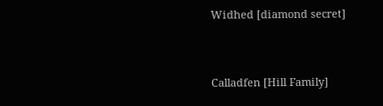Widhed [diamond secret]


Calladfen [Hill Family]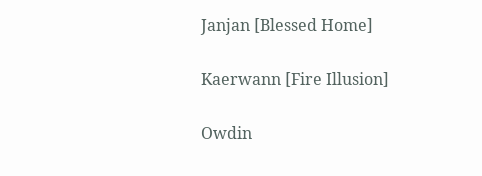Janjan [Blessed Home]

Kaerwann [Fire Illusion]

Owdin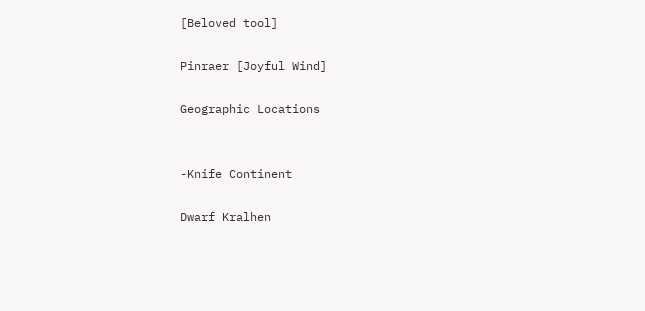[Beloved tool]

Pinraer [Joyful Wind]

Geographic Locations


-Knife Continent

Dwarf Kralhen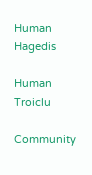Human Hagedis

Human Troiclu

Community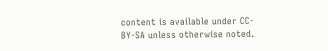content is available under CC-BY-SA unless otherwise noted.